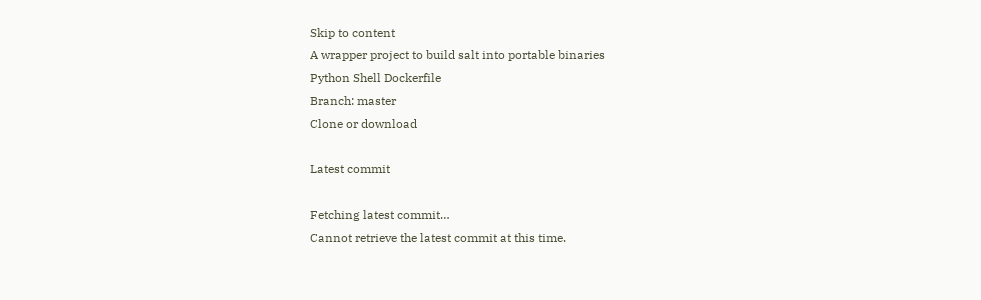Skip to content
A wrapper project to build salt into portable binaries
Python Shell Dockerfile
Branch: master
Clone or download

Latest commit

Fetching latest commit…
Cannot retrieve the latest commit at this time.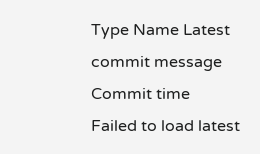Type Name Latest commit message Commit time
Failed to load latest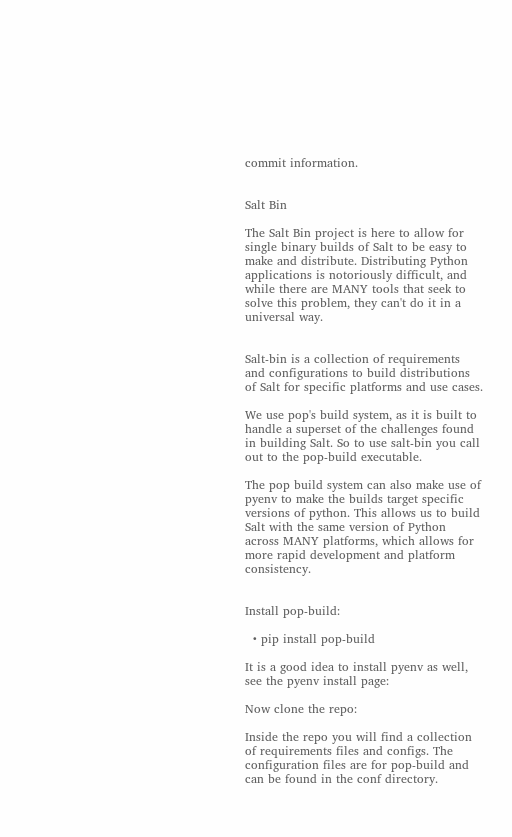commit information.


Salt Bin

The Salt Bin project is here to allow for single binary builds of Salt to be easy to make and distribute. Distributing Python applications is notoriously difficult, and while there are MANY tools that seek to solve this problem, they can't do it in a universal way.


Salt-bin is a collection of requirements and configurations to build distributions of Salt for specific platforms and use cases.

We use pop's build system, as it is built to handle a superset of the challenges found in building Salt. So to use salt-bin you call out to the pop-build executable.

The pop build system can also make use of pyenv to make the builds target specific versions of python. This allows us to build Salt with the same version of Python across MANY platforms, which allows for more rapid development and platform consistency.


Install pop-build:

  • pip install pop-build

It is a good idea to install pyenv as well, see the pyenv install page:

Now clone the repo:

Inside the repo you will find a collection of requirements files and configs. The configuration files are for pop-build and can be found in the conf directory.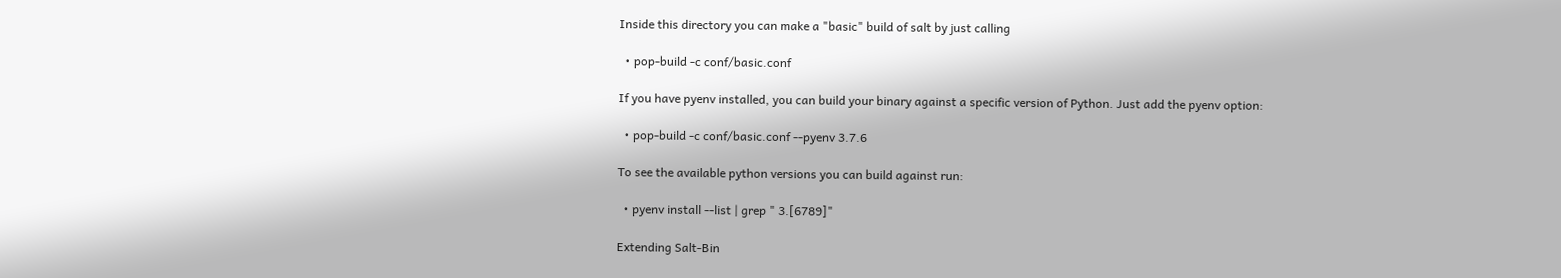Inside this directory you can make a "basic" build of salt by just calling

  • pop-build -c conf/basic.conf

If you have pyenv installed, you can build your binary against a specific version of Python. Just add the pyenv option:

  • pop-build -c conf/basic.conf --pyenv 3.7.6

To see the available python versions you can build against run:

  • pyenv install --list | grep " 3.[6789]"

Extending Salt-Bin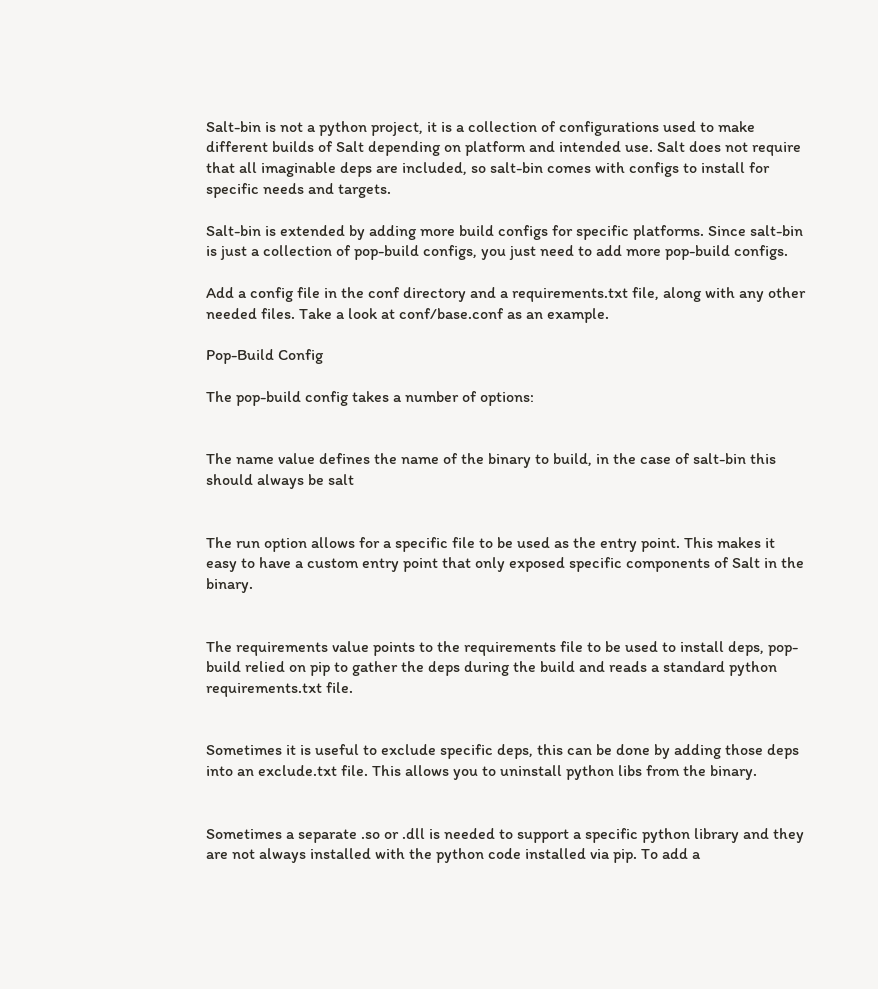Salt-bin is not a python project, it is a collection of configurations used to make different builds of Salt depending on platform and intended use. Salt does not require that all imaginable deps are included, so salt-bin comes with configs to install for specific needs and targets.

Salt-bin is extended by adding more build configs for specific platforms. Since salt-bin is just a collection of pop-build configs, you just need to add more pop-build configs.

Add a config file in the conf directory and a requirements.txt file, along with any other needed files. Take a look at conf/base.conf as an example.

Pop-Build Config

The pop-build config takes a number of options:


The name value defines the name of the binary to build, in the case of salt-bin this should always be salt


The run option allows for a specific file to be used as the entry point. This makes it easy to have a custom entry point that only exposed specific components of Salt in the binary.


The requirements value points to the requirements file to be used to install deps, pop-build relied on pip to gather the deps during the build and reads a standard python requirements.txt file.


Sometimes it is useful to exclude specific deps, this can be done by adding those deps into an exclude.txt file. This allows you to uninstall python libs from the binary.


Sometimes a separate .so or .dll is needed to support a specific python library and they are not always installed with the python code installed via pip. To add a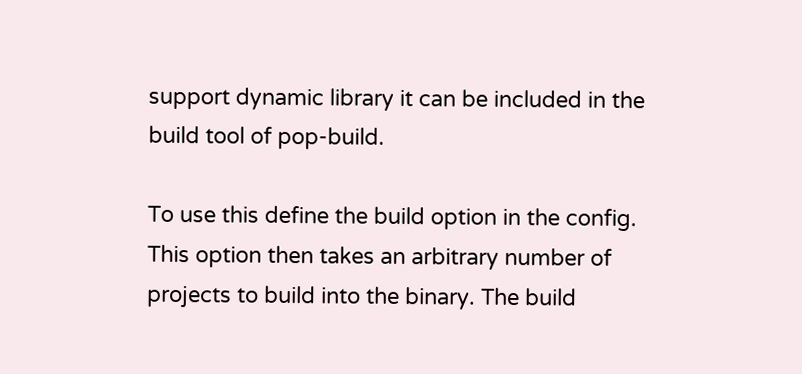support dynamic library it can be included in the build tool of pop-build.

To use this define the build option in the config. This option then takes an arbitrary number of projects to build into the binary. The build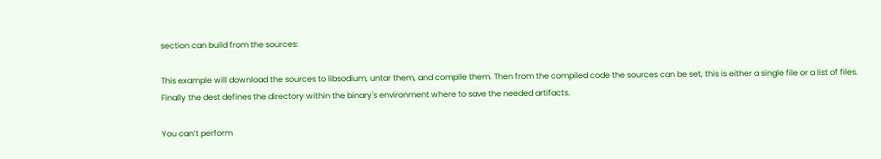section can build from the sources:

This example will download the sources to libsodium, untar them, and compile them. Then from the compiled code the sources can be set, this is either a single file or a list of files. Finally the dest defines the directory within the binary's environment where to save the needed artifacts.

You can’t perform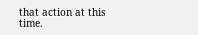that action at this time.